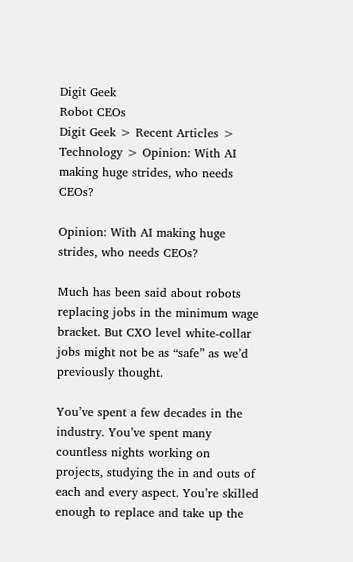Digit Geek
Robot CEOs
Digit Geek > Recent Articles > Technology > Opinion: With AI making huge strides, who needs CEOs?

Opinion: With AI making huge strides, who needs CEOs?

Much has been said about robots replacing jobs in the minimum wage bracket. But CXO level white-collar jobs might not be as “safe” as we’d previously thought.

You’ve spent a few decades in the industry. You’ve spent many countless nights working on projects, studying the in and outs of each and every aspect. You’re skilled enough to replace and take up the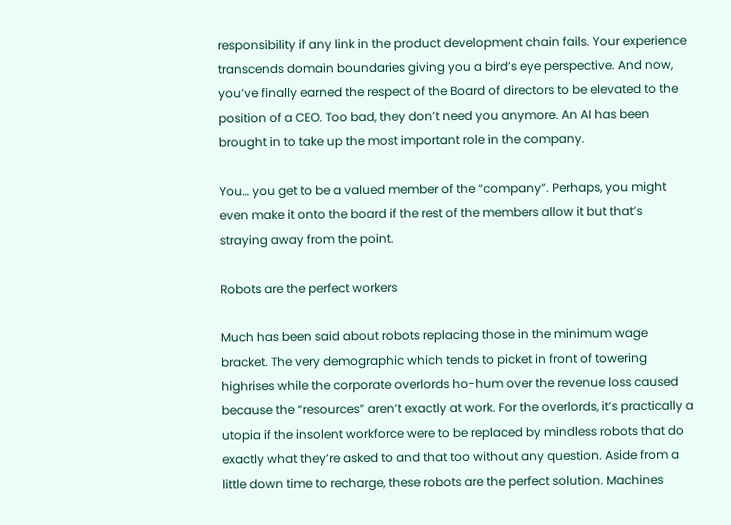responsibility if any link in the product development chain fails. Your experience transcends domain boundaries giving you a bird’s eye perspective. And now, you’ve finally earned the respect of the Board of directors to be elevated to the position of a CEO. Too bad, they don’t need you anymore. An AI has been brought in to take up the most important role in the company.

You… you get to be a valued member of the “company”. Perhaps, you might even make it onto the board if the rest of the members allow it but that’s straying away from the point.

Robots are the perfect workers

Much has been said about robots replacing those in the minimum wage bracket. The very demographic which tends to picket in front of towering highrises while the corporate overlords ho-hum over the revenue loss caused because the “resources” aren’t exactly at work. For the overlords, it’s practically a utopia if the insolent workforce were to be replaced by mindless robots that do exactly what they’re asked to and that too without any question. Aside from a little down time to recharge, these robots are the perfect solution. Machines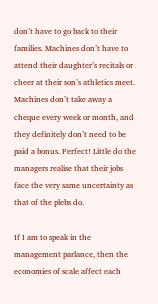don’t have to go back to their families. Machines don’t have to attend their daughter’s recitals or cheer at their son’s athletics meet. Machines don’t take away a cheque every week or month, and they definitely don’t need to be paid a bonus. Perfect! Little do the managers realise that their jobs face the very same uncertainty as that of the plebs do.

If I am to speak in the management parlance, then the economies of scale affect each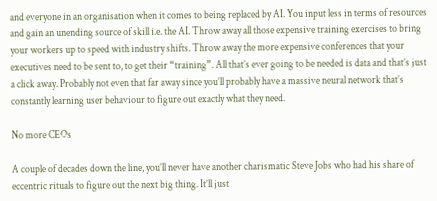and everyone in an organisation when it comes to being replaced by AI. You input less in terms of resources and gain an unending source of skill i.e. the AI. Throw away all those expensive training exercises to bring your workers up to speed with industry shifts. Throw away the more expensive conferences that your executives need to be sent to, to get their “training”. All that’s ever going to be needed is data and that’s just a click away. Probably not even that far away since you’ll probably have a massive neural network that’s constantly learning user behaviour to figure out exactly what they need.

No more CEOs

A couple of decades down the line, you’ll never have another charismatic Steve Jobs who had his share of eccentric rituals to figure out the next big thing. It’ll just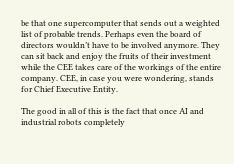be that one supercomputer that sends out a weighted list of probable trends. Perhaps even the board of directors wouldn’t have to be involved anymore. They can sit back and enjoy the fruits of their investment while the CEE takes care of the workings of the entire company. CEE, in case you were wondering, stands for Chief Executive Entity.

The good in all of this is the fact that once AI and industrial robots completely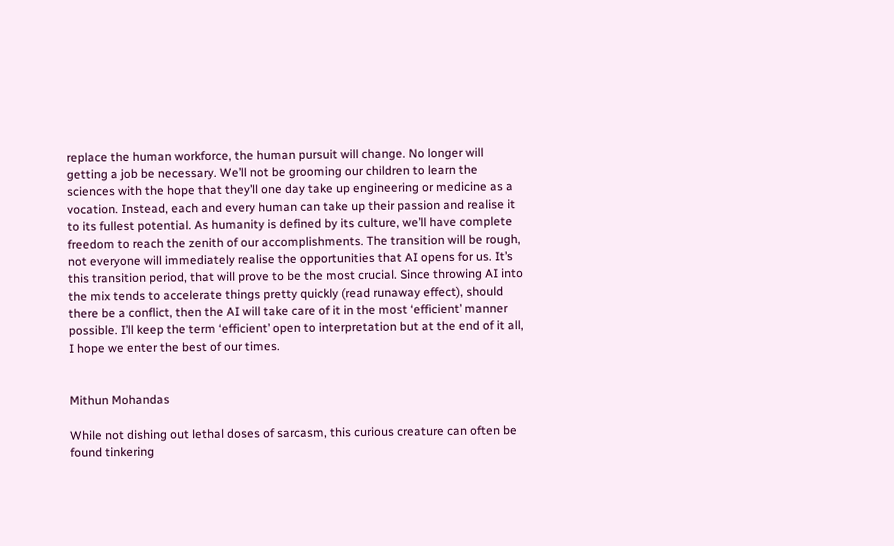replace the human workforce, the human pursuit will change. No longer will getting a job be necessary. We’ll not be grooming our children to learn the sciences with the hope that they’ll one day take up engineering or medicine as a vocation. Instead, each and every human can take up their passion and realise it to its fullest potential. As humanity is defined by its culture, we’ll have complete freedom to reach the zenith of our accomplishments. The transition will be rough, not everyone will immediately realise the opportunities that AI opens for us. It’s this transition period, that will prove to be the most crucial. Since throwing AI into the mix tends to accelerate things pretty quickly (read runaway effect), should there be a conflict, then the AI will take care of it in the most ‘efficient’ manner possible. I’ll keep the term ‘efficient’ open to interpretation but at the end of it all, I hope we enter the best of our times.


Mithun Mohandas

While not dishing out lethal doses of sarcasm, this curious creature can often be found tinkering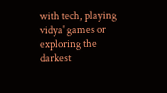with tech, playing vidya' games or exploring the darkest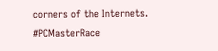corners of the Internets. #PCMasterRace